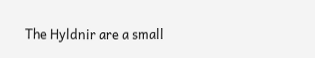The Hyldnir are a small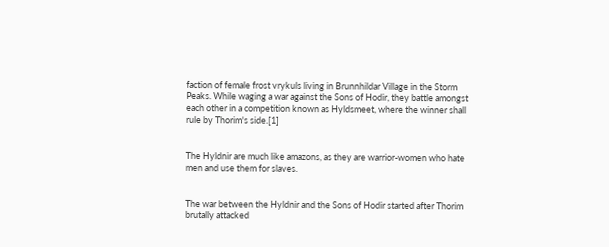faction of female frost vrykuls living in Brunnhildar Village in the Storm Peaks. While waging a war against the Sons of Hodir, they battle amongst each other in a competition known as Hyldsmeet, where the winner shall rule by Thorim's side.[1]


The Hyldnir are much like amazons, as they are warrior-women who hate men and use them for slaves.


The war between the Hyldnir and the Sons of Hodir started after Thorim brutally attacked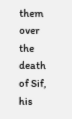them over the death of Sif, his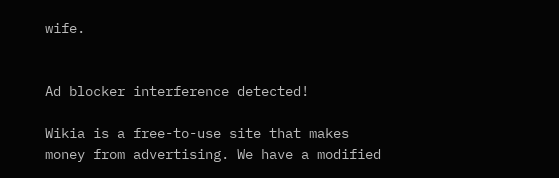wife.


Ad blocker interference detected!

Wikia is a free-to-use site that makes money from advertising. We have a modified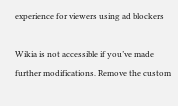experience for viewers using ad blockers

Wikia is not accessible if you’ve made further modifications. Remove the custom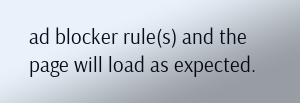ad blocker rule(s) and the page will load as expected.